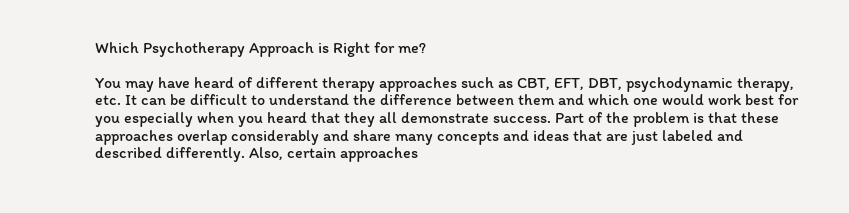Which Psychotherapy Approach is Right for me?

You may have heard of different therapy approaches such as CBT, EFT, DBT, psychodynamic therapy, etc. It can be difficult to understand the difference between them and which one would work best for you especially when you heard that they all demonstrate success. Part of the problem is that these approaches overlap considerably and share many concepts and ideas that are just labeled and described differently. Also, certain approaches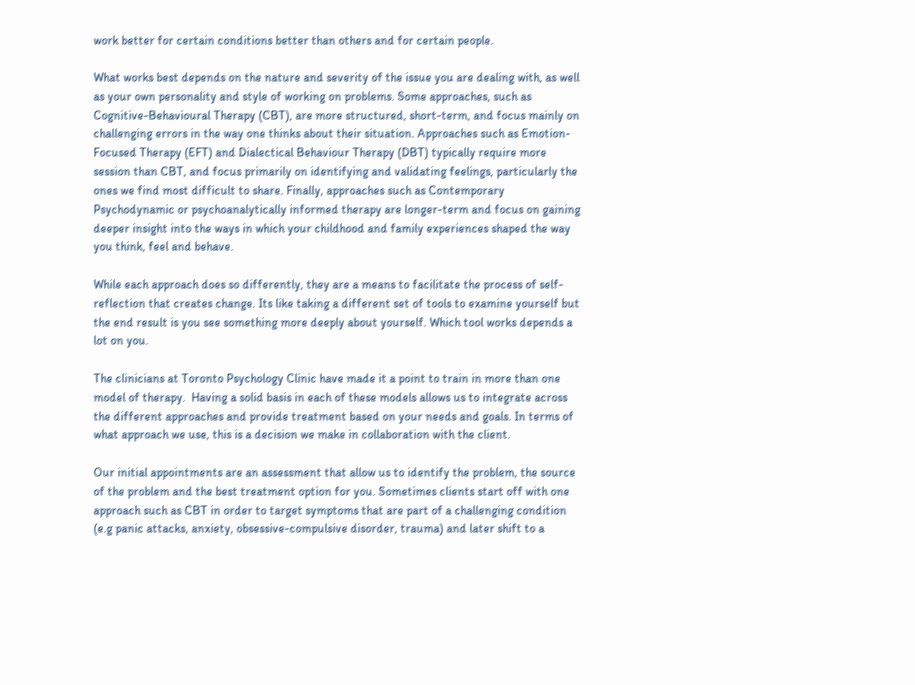work better for certain conditions better than others and for certain people.

What works best depends on the nature and severity of the issue you are dealing with, as well as your own personality and style of working on problems. Some approaches, such as Cognitive-Behavioural Therapy (CBT), are more structured, short-term, and focus mainly on challenging errors in the way one thinks about their situation. Approaches such as Emotion-Focused Therapy (EFT) and Dialectical Behaviour Therapy (DBT) typically require more session than CBT, and focus primarily on identifying and validating feelings, particularly the ones we find most difficult to share. Finally, approaches such as Contemporary Psychodynamic or psychoanalytically informed therapy are longer-term and focus on gaining deeper insight into the ways in which your childhood and family experiences shaped the way you think, feel and behave.

While each approach does so differently, they are a means to facilitate the process of self-reflection that creates change. Its like taking a different set of tools to examine yourself but the end result is you see something more deeply about yourself. Which tool works depends a lot on you.

The clinicians at Toronto Psychology Clinic have made it a point to train in more than one model of therapy.  Having a solid basis in each of these models allows us to integrate across the different approaches and provide treatment based on your needs and goals. In terms of what approach we use, this is a decision we make in collaboration with the client.

Our initial appointments are an assessment that allow us to identify the problem, the source of the problem and the best treatment option for you. Sometimes clients start off with one approach such as CBT in order to target symptoms that are part of a challenging condition (e.g panic attacks, anxiety, obsessive-compulsive disorder, trauma) and later shift to a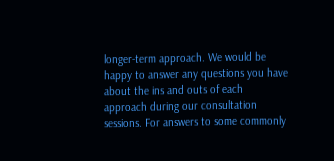longer-term approach. We would be happy to answer any questions you have about the ins and outs of each approach during our consultation sessions. For answers to some commonly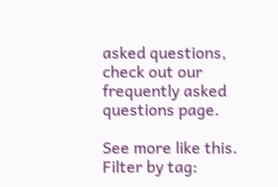asked questions, check out our frequently asked questions page.

See more like this. Filter by tag: